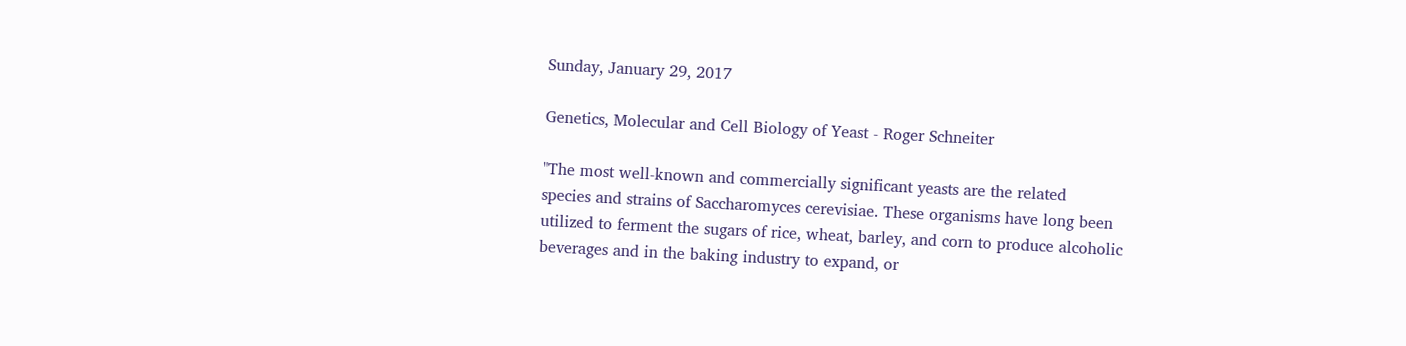Sunday, January 29, 2017

Genetics, Molecular and Cell Biology of Yeast - Roger Schneiter

"The most well-known and commercially significant yeasts are the related
species and strains of Saccharomyces cerevisiae. These organisms have long been
utilized to ferment the sugars of rice, wheat, barley, and corn to produce alcoholic
beverages and in the baking industry to expand, or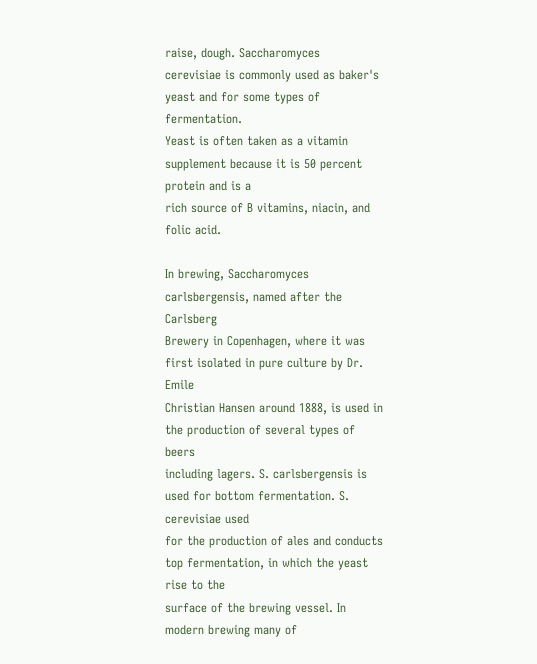raise, dough. Saccharomyces
cerevisiae is commonly used as baker's yeast and for some types of fermentation.
Yeast is often taken as a vitamin supplement because it is 50 percent protein and is a
rich source of B vitamins, niacin, and folic acid.

In brewing, Saccharomyces carlsbergensis, named after the Carlsberg
Brewery in Copenhagen, where it was first isolated in pure culture by Dr. Emile
Christian Hansen around 1888, is used in the production of several types of beers
including lagers. S. carlsbergensis is used for bottom fermentation. S. cerevisiae used
for the production of ales and conducts top fermentation, in which the yeast rise to the
surface of the brewing vessel. In modern brewing many of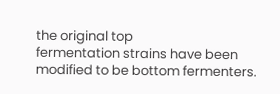the original top
fermentation strains have been modified to be bottom fermenters.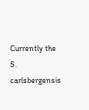Currently the S.
carlsbergensis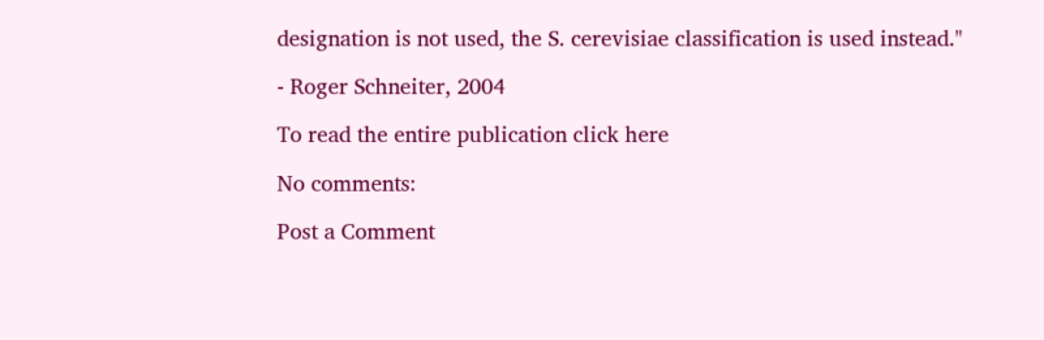designation is not used, the S. cerevisiae classification is used instead."

- Roger Schneiter, 2004

To read the entire publication click here

No comments:

Post a Comment